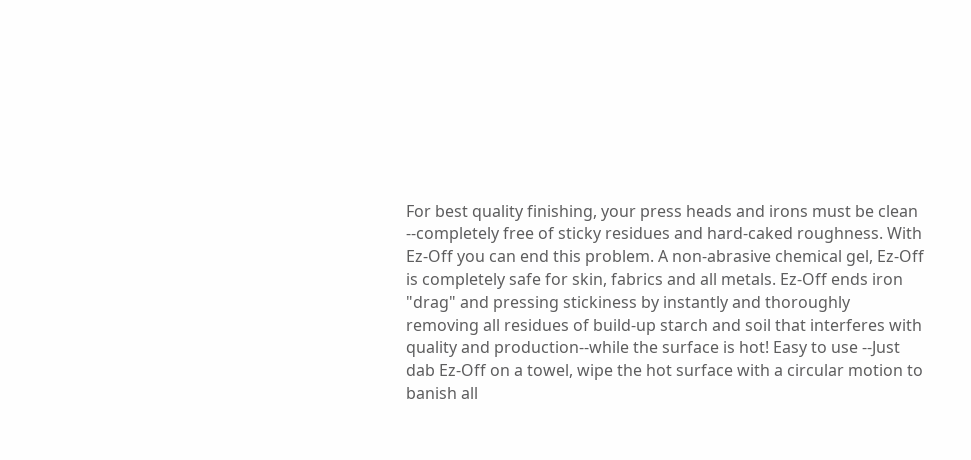For best quality finishing, your press heads and irons must be clean --completely free of sticky residues and hard-caked roughness. With Ez-Off you can end this problem. A non-abrasive chemical gel, Ez-Off is completely safe for skin, fabrics and all metals. Ez-Off ends iron "drag" and pressing stickiness by instantly and thoroughly removing all residues of build-up starch and soil that interferes with quality and production--while the surface is hot! Easy to use --Just dab Ez-Off on a towel, wipe the hot surface with a circular motion to banish all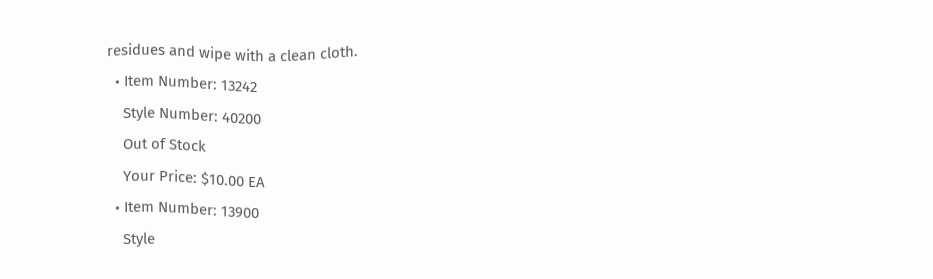residues and wipe with a clean cloth.
  • Item Number: 13242
    Style Number: 40200
    Out of Stock
    Your Price: $10.00 EA
  • Item Number: 13900
    Style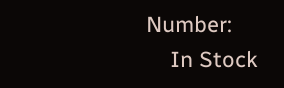Number:
    In Stock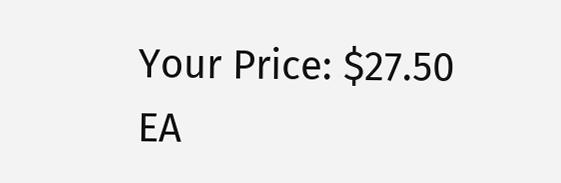Your Price: $27.50 EA